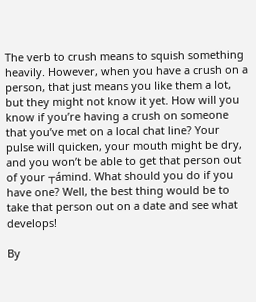The verb to crush means to squish something heavily. However, when you have a crush on a person, that just means you like them a lot, but they might not know it yet. How will you know if you’re having a crush on someone that you’ve met on a local chat line? Your pulse will quicken, your mouth might be dry, and you won’t be able to get that person out of your ┬ámind. What should you do if you have one? Well, the best thing would be to take that person out on a date and see what develops!

By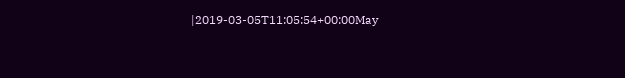|2019-03-05T11:05:54+00:00May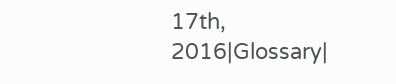17th, 2016|Glossary|